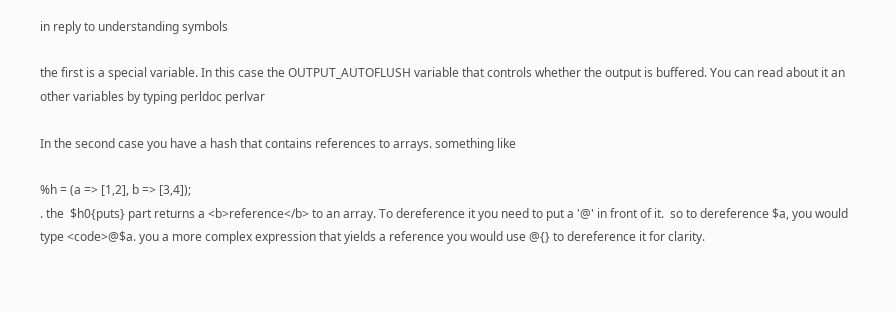in reply to understanding symbols

the first is a special variable. In this case the OUTPUT_AUTOFLUSH variable that controls whether the output is buffered. You can read about it an other variables by typing perldoc perlvar

In the second case you have a hash that contains references to arrays. something like

%h = (a => [1,2], b => [3,4]);
. the  $h0{puts} part returns a <b>reference</b> to an array. To dereference it you need to put a '@' in front of it.  so to dereference $a, you would type <code>@$a. you a more complex expression that yields a reference you would use @{} to dereference it for clarity.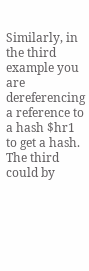Similarly, in the third example you are dereferencing a reference to a hash $hr1 to get a hash. The third could by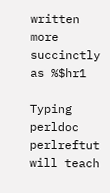written more succinctly as %$hr1

Typing perldoc perlreftut will teach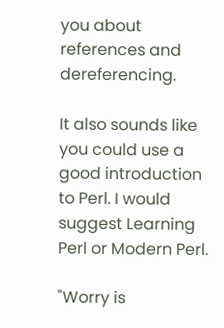you about references and dereferencing.

It also sounds like you could use a good introduction to Perl. I would suggest Learning Perl or Modern Perl.

"Worry is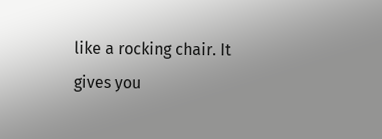like a rocking chair. It gives you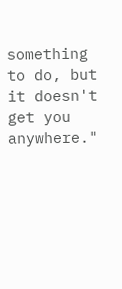something to do, but it doesn't get you anywhere."